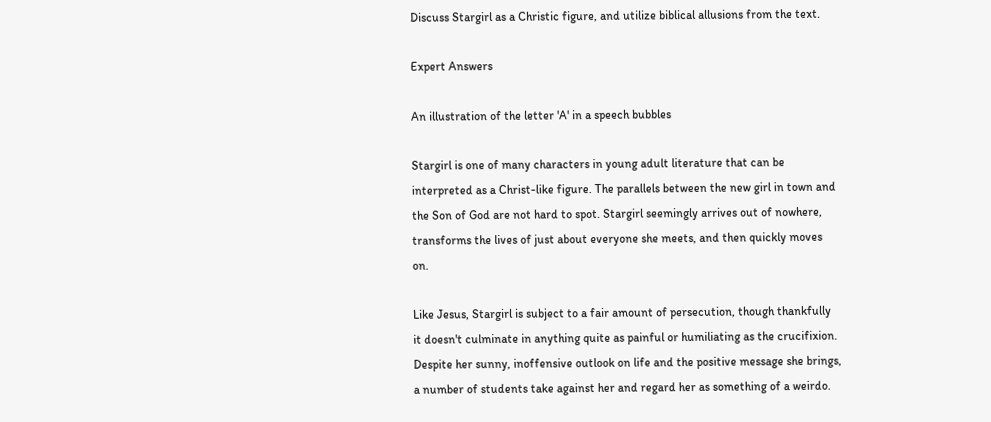Discuss Stargirl as a Christic figure, and utilize biblical allusions from the text.

Expert Answers

An illustration of the letter 'A' in a speech bubbles

Stargirl is one of many characters in young adult literature that can be interpreted as a Christ-like figure. The parallels between the new girl in town and the Son of God are not hard to spot. Stargirl seemingly arrives out of nowhere, transforms the lives of just about everyone she meets, and then quickly moves on.

Like Jesus, Stargirl is subject to a fair amount of persecution, though thankfully it doesn't culminate in anything quite as painful or humiliating as the crucifixion. Despite her sunny, inoffensive outlook on life and the positive message she brings, a number of students take against her and regard her as something of a weirdo.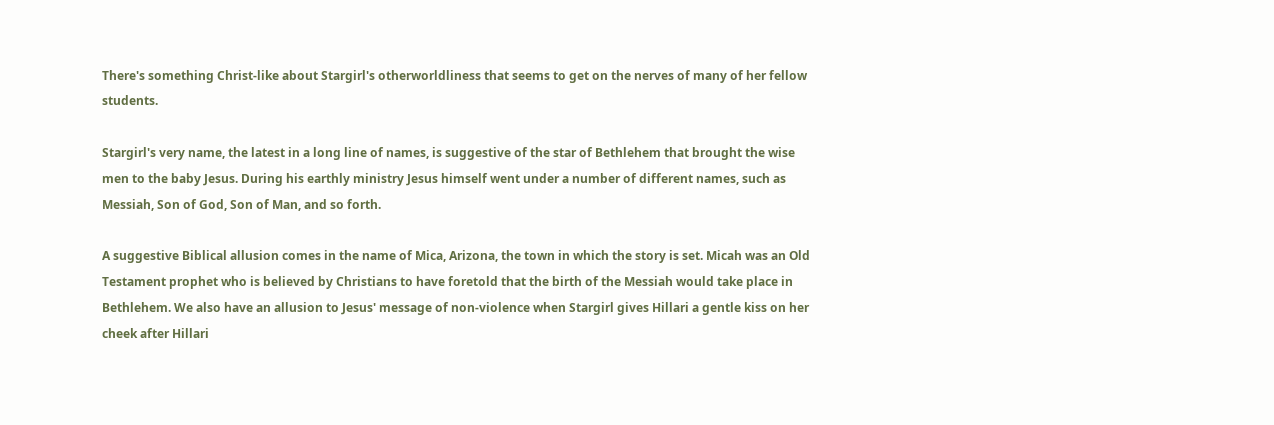There's something Christ-like about Stargirl's otherworldliness that seems to get on the nerves of many of her fellow students.

Stargirl's very name, the latest in a long line of names, is suggestive of the star of Bethlehem that brought the wise men to the baby Jesus. During his earthly ministry Jesus himself went under a number of different names, such as Messiah, Son of God, Son of Man, and so forth.

A suggestive Biblical allusion comes in the name of Mica, Arizona, the town in which the story is set. Micah was an Old Testament prophet who is believed by Christians to have foretold that the birth of the Messiah would take place in Bethlehem. We also have an allusion to Jesus' message of non-violence when Stargirl gives Hillari a gentle kiss on her cheek after Hillari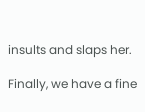insults and slaps her.

Finally, we have a fine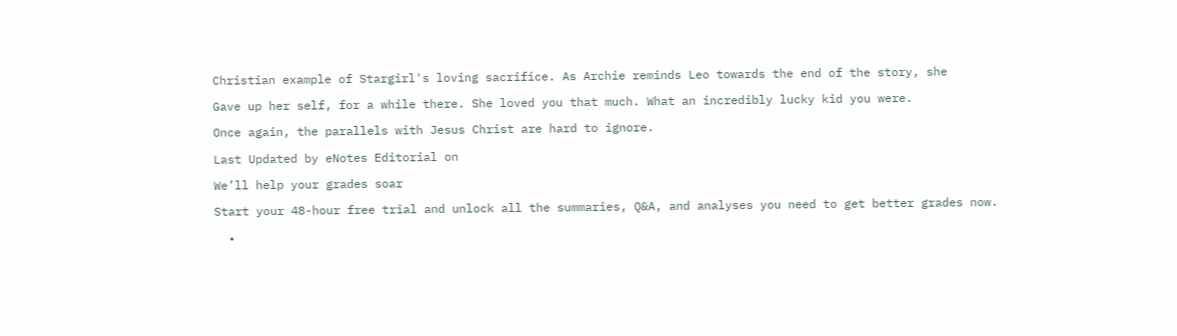Christian example of Stargirl's loving sacrifice. As Archie reminds Leo towards the end of the story, she

Gave up her self, for a while there. She loved you that much. What an incredibly lucky kid you were.

Once again, the parallels with Jesus Christ are hard to ignore.

Last Updated by eNotes Editorial on

We’ll help your grades soar

Start your 48-hour free trial and unlock all the summaries, Q&A, and analyses you need to get better grades now.

  •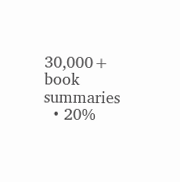30,000+ book summaries
  • 20%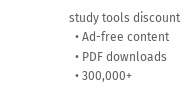study tools discount
  • Ad-free content
  • PDF downloads
  • 300,000+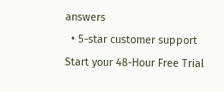answers
  • 5-star customer support
Start your 48-Hour Free Trial